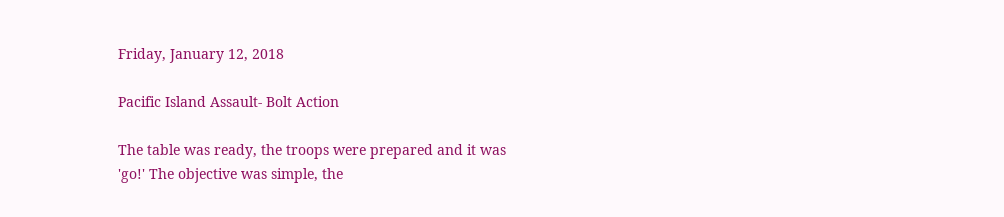Friday, January 12, 2018

Pacific Island Assault- Bolt Action

The table was ready, the troops were prepared and it was 'go!' The objective was simple, the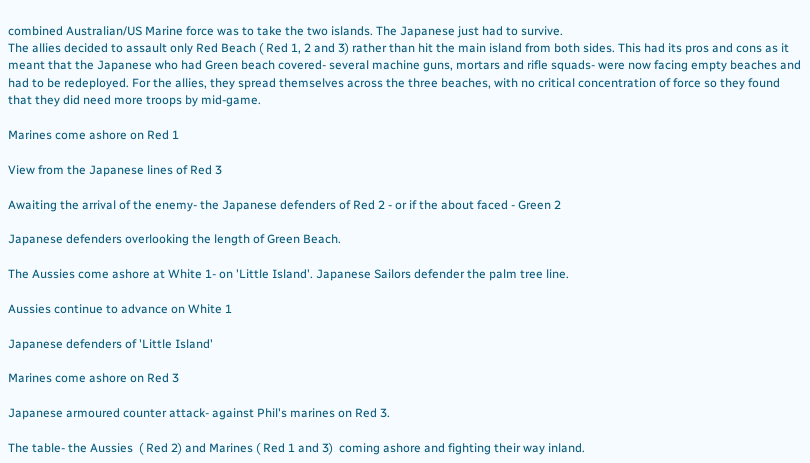combined Australian/US Marine force was to take the two islands. The Japanese just had to survive.
The allies decided to assault only Red Beach ( Red 1, 2 and 3) rather than hit the main island from both sides. This had its pros and cons as it meant that the Japanese who had Green beach covered- several machine guns, mortars and rifle squads- were now facing empty beaches and had to be redeployed. For the allies, they spread themselves across the three beaches, with no critical concentration of force so they found that they did need more troops by mid-game.

Marines come ashore on Red 1

View from the Japanese lines of Red 3

Awaiting the arrival of the enemy- the Japanese defenders of Red 2 - or if the about faced - Green 2

Japanese defenders overlooking the length of Green Beach.

The Aussies come ashore at White 1- on 'Little Island'. Japanese Sailors defender the palm tree line.

Aussies continue to advance on White 1

Japanese defenders of 'Little Island'

Marines come ashore on Red 3

Japanese armoured counter attack- against Phil's marines on Red 3.

The table- the Aussies  ( Red 2) and Marines ( Red 1 and 3)  coming ashore and fighting their way inland.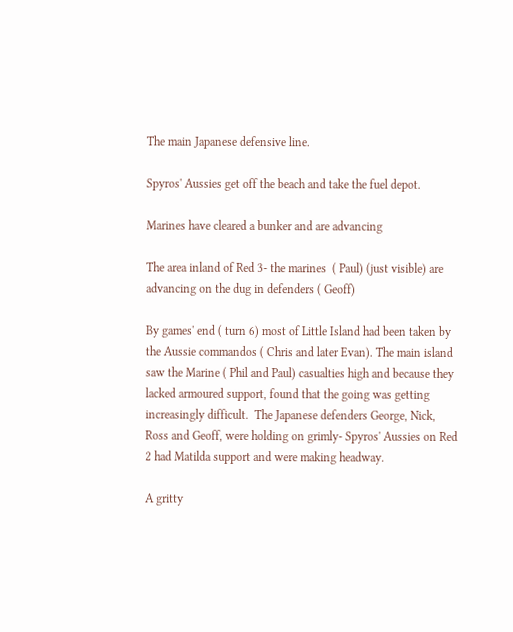The main Japanese defensive line.

Spyros' Aussies get off the beach and take the fuel depot.

Marines have cleared a bunker and are advancing

The area inland of Red 3- the marines  ( Paul) (just visible) are advancing on the dug in defenders ( Geoff)

By games' end ( turn 6) most of Little Island had been taken by the Aussie commandos ( Chris and later Evan). The main island saw the Marine ( Phil and Paul) casualties high and because they lacked armoured support, found that the going was getting increasingly difficult.  The Japanese defenders George, Nick, Ross and Geoff, were holding on grimly- Spyros' Aussies on Red 2 had Matilda support and were making headway.

A gritty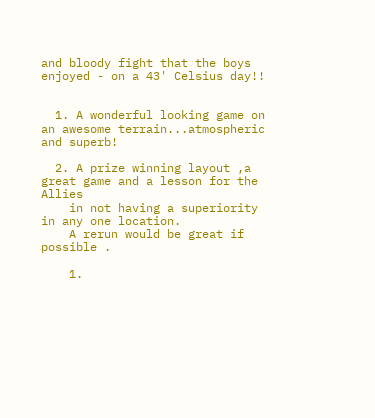and bloody fight that the boys enjoyed - on a 43' Celsius day!!


  1. A wonderful looking game on an awesome terrain...atmospheric and superb!

  2. A prize winning layout ,a great game and a lesson for the Allies
    in not having a superiority in any one location.
    A rerun would be great if possible .

    1.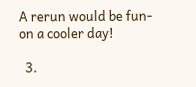A rerun would be fun- on a cooler day!

  3.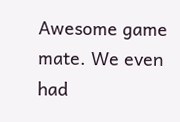Awesome game mate. We even had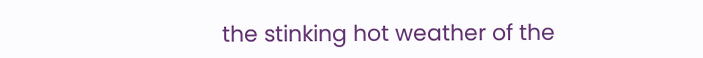the stinking hot weather of the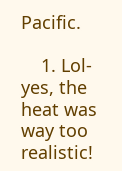Pacific.

    1. Lol- yes, the heat was way too realistic!